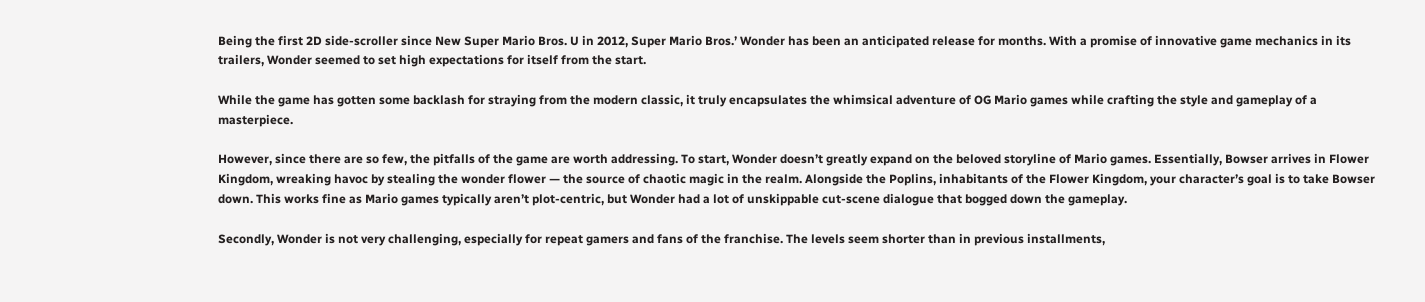Being the first 2D side-scroller since New Super Mario Bros. U in 2012, Super Mario Bros.’ Wonder has been an anticipated release for months. With a promise of innovative game mechanics in its trailers, Wonder seemed to set high expectations for itself from the start.

While the game has gotten some backlash for straying from the modern classic, it truly encapsulates the whimsical adventure of OG Mario games while crafting the style and gameplay of a masterpiece.

However, since there are so few, the pitfalls of the game are worth addressing. To start, Wonder doesn’t greatly expand on the beloved storyline of Mario games. Essentially, Bowser arrives in Flower Kingdom, wreaking havoc by stealing the wonder flower — the source of chaotic magic in the realm. Alongside the Poplins, inhabitants of the Flower Kingdom, your character’s goal is to take Bowser down. This works fine as Mario games typically aren’t plot-centric, but Wonder had a lot of unskippable cut-scene dialogue that bogged down the gameplay.

Secondly, Wonder is not very challenging, especially for repeat gamers and fans of the franchise. The levels seem shorter than in previous installments,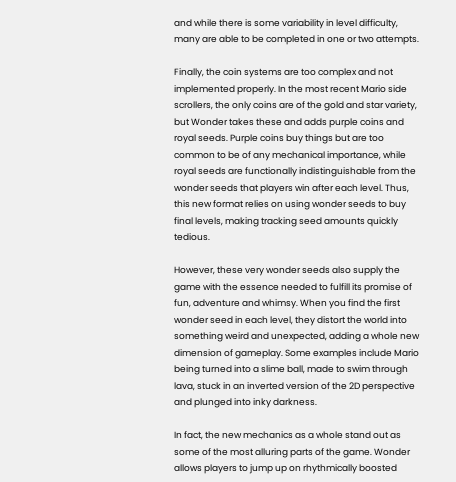and while there is some variability in level difficulty, many are able to be completed in one or two attempts.

Finally, the coin systems are too complex and not implemented properly. In the most recent Mario side scrollers, the only coins are of the gold and star variety, but Wonder takes these and adds purple coins and royal seeds. Purple coins buy things but are too common to be of any mechanical importance, while royal seeds are functionally indistinguishable from the wonder seeds that players win after each level. Thus, this new format relies on using wonder seeds to buy final levels, making tracking seed amounts quickly tedious.

However, these very wonder seeds also supply the game with the essence needed to fulfill its promise of fun, adventure and whimsy. When you find the first wonder seed in each level, they distort the world into something weird and unexpected, adding a whole new dimension of gameplay. Some examples include Mario being turned into a slime ball, made to swim through lava, stuck in an inverted version of the 2D perspective and plunged into inky darkness.

In fact, the new mechanics as a whole stand out as some of the most alluring parts of the game. Wonder allows players to jump up on rhythmically boosted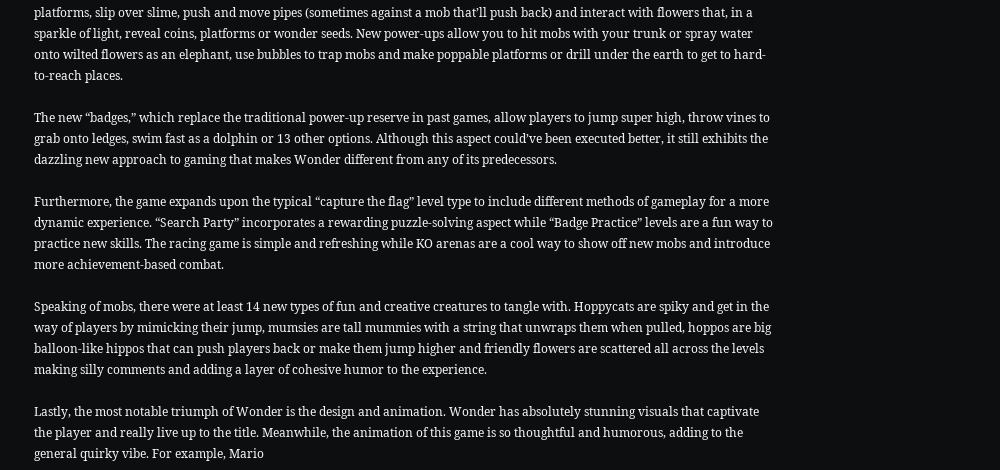platforms, slip over slime, push and move pipes (sometimes against a mob that’ll push back) and interact with flowers that, in a sparkle of light, reveal coins, platforms or wonder seeds. New power-ups allow you to hit mobs with your trunk or spray water onto wilted flowers as an elephant, use bubbles to trap mobs and make poppable platforms or drill under the earth to get to hard-to-reach places.

The new “badges,” which replace the traditional power-up reserve in past games, allow players to jump super high, throw vines to grab onto ledges, swim fast as a dolphin or 13 other options. Although this aspect could’ve been executed better, it still exhibits the dazzling new approach to gaming that makes Wonder different from any of its predecessors.

Furthermore, the game expands upon the typical “capture the flag” level type to include different methods of gameplay for a more dynamic experience. “Search Party” incorporates a rewarding puzzle-solving aspect while “Badge Practice” levels are a fun way to practice new skills. The racing game is simple and refreshing while KO arenas are a cool way to show off new mobs and introduce more achievement-based combat.

Speaking of mobs, there were at least 14 new types of fun and creative creatures to tangle with. Hoppycats are spiky and get in the way of players by mimicking their jump, mumsies are tall mummies with a string that unwraps them when pulled, hoppos are big balloon-like hippos that can push players back or make them jump higher and friendly flowers are scattered all across the levels making silly comments and adding a layer of cohesive humor to the experience.

Lastly, the most notable triumph of Wonder is the design and animation. Wonder has absolutely stunning visuals that captivate the player and really live up to the title. Meanwhile, the animation of this game is so thoughtful and humorous, adding to the general quirky vibe. For example, Mario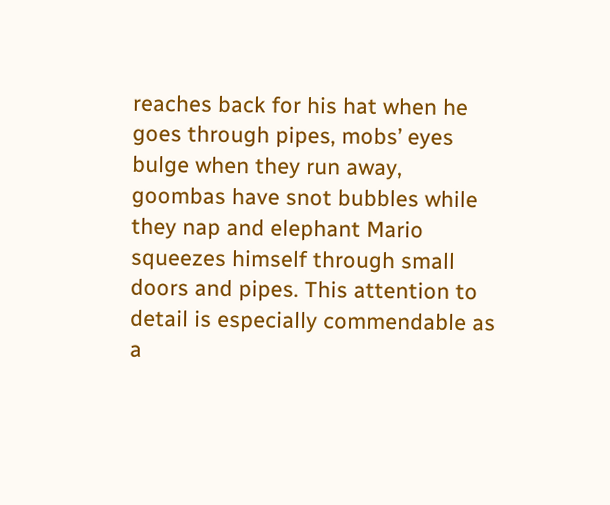reaches back for his hat when he goes through pipes, mobs’ eyes bulge when they run away, goombas have snot bubbles while they nap and elephant Mario squeezes himself through small doors and pipes. This attention to detail is especially commendable as a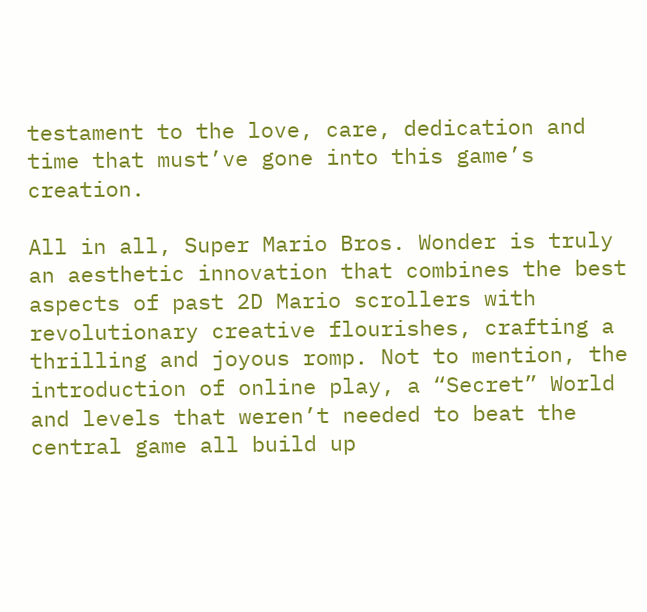testament to the love, care, dedication and time that must’ve gone into this game’s creation.

All in all, Super Mario Bros. Wonder is truly an aesthetic innovation that combines the best aspects of past 2D Mario scrollers with revolutionary creative flourishes, crafting a thrilling and joyous romp. Not to mention, the introduction of online play, a “Secret” World and levels that weren’t needed to beat the central game all build up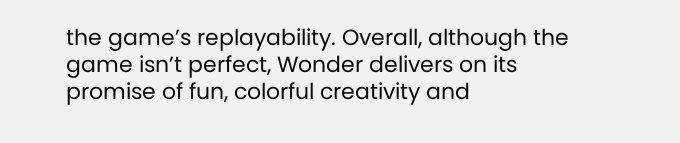the game’s replayability. Overall, although the game isn’t perfect, Wonder delivers on its promise of fun, colorful creativity and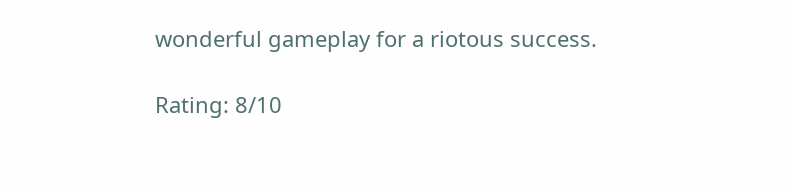wonderful gameplay for a riotous success.

Rating: 8/10